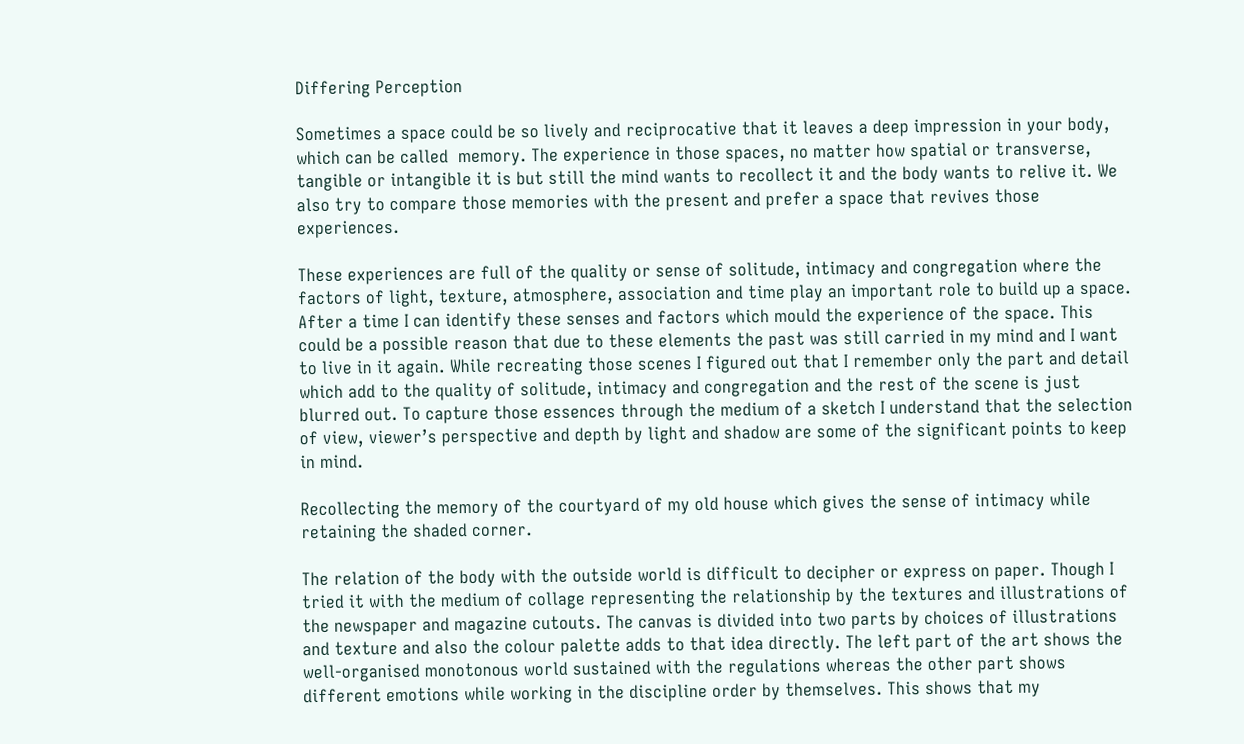Differing Perception

Sometimes a space could be so lively and reciprocative that it leaves a deep impression in your body, which can be called  memory. The experience in those spaces, no matter how spatial or transverse, tangible or intangible it is but still the mind wants to recollect it and the body wants to relive it. We also try to compare those memories with the present and prefer a space that revives those experiences.

These experiences are full of the quality or sense of solitude, intimacy and congregation where the factors of light, texture, atmosphere, association and time play an important role to build up a space. After a time I can identify these senses and factors which mould the experience of the space. This could be a possible reason that due to these elements the past was still carried in my mind and I want to live in it again. While recreating those scenes I figured out that I remember only the part and detail which add to the quality of solitude, intimacy and congregation and the rest of the scene is just blurred out. To capture those essences through the medium of a sketch I understand that the selection of view, viewer’s perspective and depth by light and shadow are some of the significant points to keep in mind.

Recollecting the memory of the courtyard of my old house which gives the sense of intimacy while retaining the shaded corner.

The relation of the body with the outside world is difficult to decipher or express on paper. Though I tried it with the medium of collage representing the relationship by the textures and illustrations of the newspaper and magazine cutouts. The canvas is divided into two parts by choices of illustrations and texture and also the colour palette adds to that idea directly. The left part of the art shows the well-organised monotonous world sustained with the regulations whereas the other part shows different emotions while working in the discipline order by themselves. This shows that my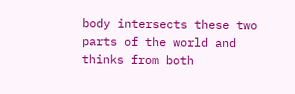body intersects these two parts of the world and thinks from both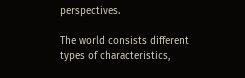perspectives.

The world consists different types of characteristics,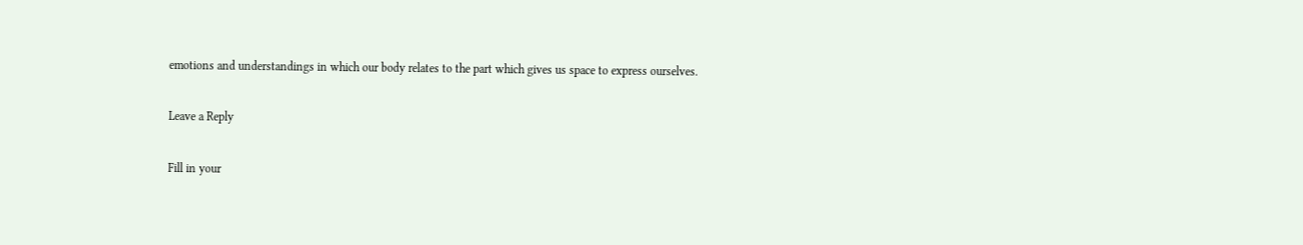emotions and understandings in which our body relates to the part which gives us space to express ourselves.

Leave a Reply

Fill in your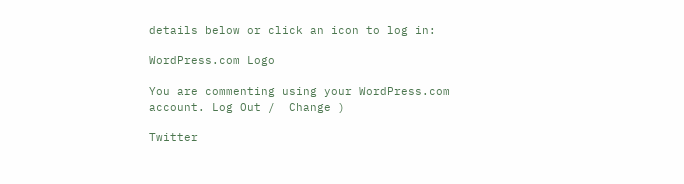details below or click an icon to log in:

WordPress.com Logo

You are commenting using your WordPress.com account. Log Out /  Change )

Twitter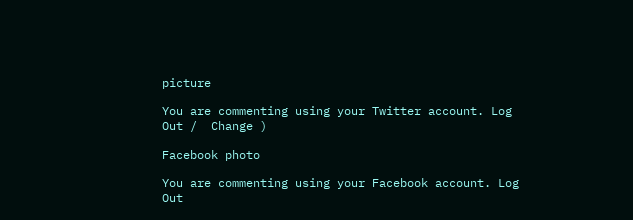picture

You are commenting using your Twitter account. Log Out /  Change )

Facebook photo

You are commenting using your Facebook account. Log Out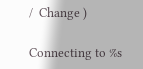/  Change )

Connecting to %s